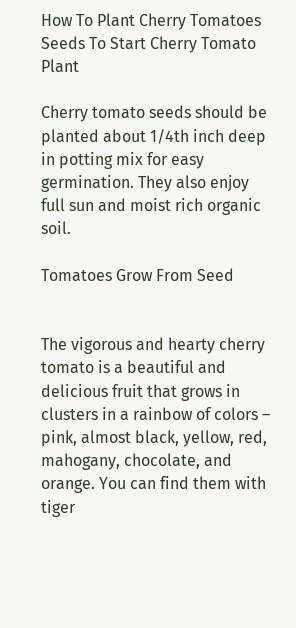How To Plant Cherry Tomatoes Seeds To Start Cherry Tomato Plant

Cherry tomato seeds should be planted about 1/4th inch deep in potting mix for easy germination. They also enjoy full sun and moist rich organic soil.

Tomatoes Grow From Seed


The vigorous and hearty cherry tomato is a beautiful and delicious fruit that grows in clusters in a rainbow of colors – pink, almost black, yellow, red, mahogany, chocolate, and orange. You can find them with tiger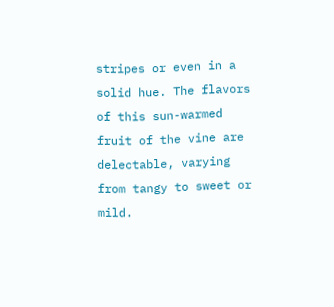stripes or even in a solid hue. The flavors of this sun-warmed fruit of the vine are delectable, varying from tangy to sweet or mild.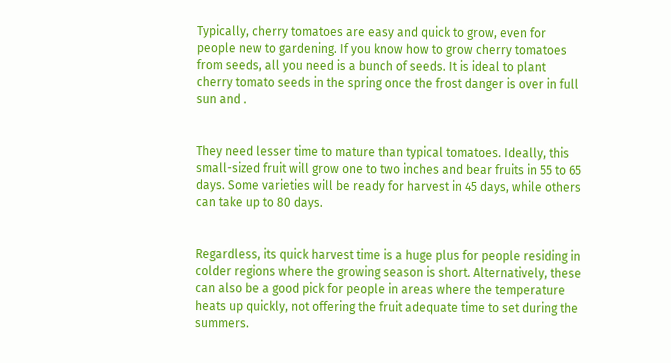Typically, cherry tomatoes are easy and quick to grow, even for people new to gardening. If you know how to grow cherry tomatoes from seeds, all you need is a bunch of seeds. It is ideal to plant cherry tomato seeds in the spring once the frost danger is over in full sun and .


They need lesser time to mature than typical tomatoes. Ideally, this small-sized fruit will grow one to two inches and bear fruits in 55 to 65 days. Some varieties will be ready for harvest in 45 days, while others can take up to 80 days.


Regardless, its quick harvest time is a huge plus for people residing in colder regions where the growing season is short. Alternatively, these can also be a good pick for people in areas where the temperature heats up quickly, not offering the fruit adequate time to set during the summers.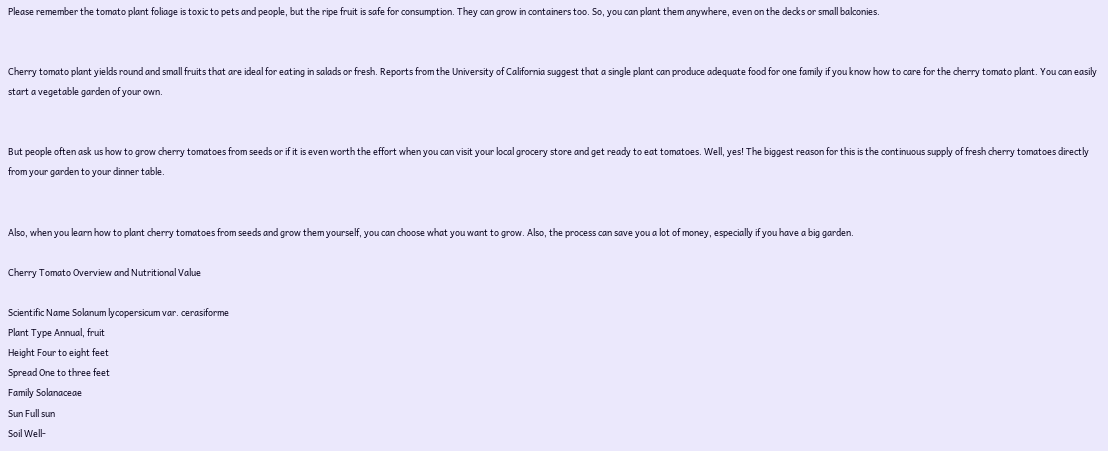Please remember the tomato plant foliage is toxic to pets and people, but the ripe fruit is safe for consumption. They can grow in containers too. So, you can plant them anywhere, even on the decks or small balconies.


Cherry tomato plant yields round and small fruits that are ideal for eating in salads or fresh. Reports from the University of California suggest that a single plant can produce adequate food for one family if you know how to care for the cherry tomato plant. You can easily start a vegetable garden of your own.


But people often ask us how to grow cherry tomatoes from seeds or if it is even worth the effort when you can visit your local grocery store and get ready to eat tomatoes. Well, yes! The biggest reason for this is the continuous supply of fresh cherry tomatoes directly from your garden to your dinner table.


Also, when you learn how to plant cherry tomatoes from seeds and grow them yourself, you can choose what you want to grow. Also, the process can save you a lot of money, especially if you have a big garden.

Cherry Tomato Overview and Nutritional Value

Scientific Name Solanum lycopersicum var. cerasiforme
Plant Type Annual, fruit
Height Four to eight feet
Spread One to three feet
Family Solanaceae
Sun Full sun
Soil Well-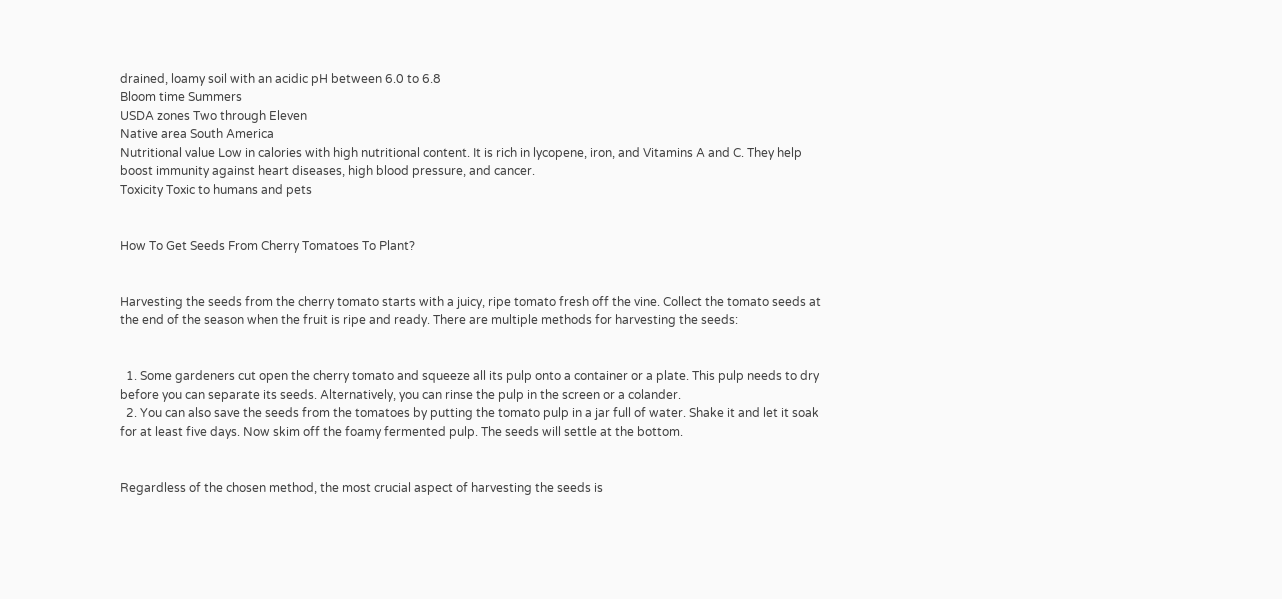drained, loamy soil with an acidic pH between 6.0 to 6.8
Bloom time Summers
USDA zones Two through Eleven
Native area South America
Nutritional value Low in calories with high nutritional content. It is rich in lycopene, iron, and Vitamins A and C. They help boost immunity against heart diseases, high blood pressure, and cancer.
Toxicity Toxic to humans and pets


How To Get Seeds From Cherry Tomatoes To Plant?


Harvesting the seeds from the cherry tomato starts with a juicy, ripe tomato fresh off the vine. Collect the tomato seeds at the end of the season when the fruit is ripe and ready. There are multiple methods for harvesting the seeds:


  1. Some gardeners cut open the cherry tomato and squeeze all its pulp onto a container or a plate. This pulp needs to dry before you can separate its seeds. Alternatively, you can rinse the pulp in the screen or a colander.
  2. You can also save the seeds from the tomatoes by putting the tomato pulp in a jar full of water. Shake it and let it soak for at least five days. Now skim off the foamy fermented pulp. The seeds will settle at the bottom.


Regardless of the chosen method, the most crucial aspect of harvesting the seeds is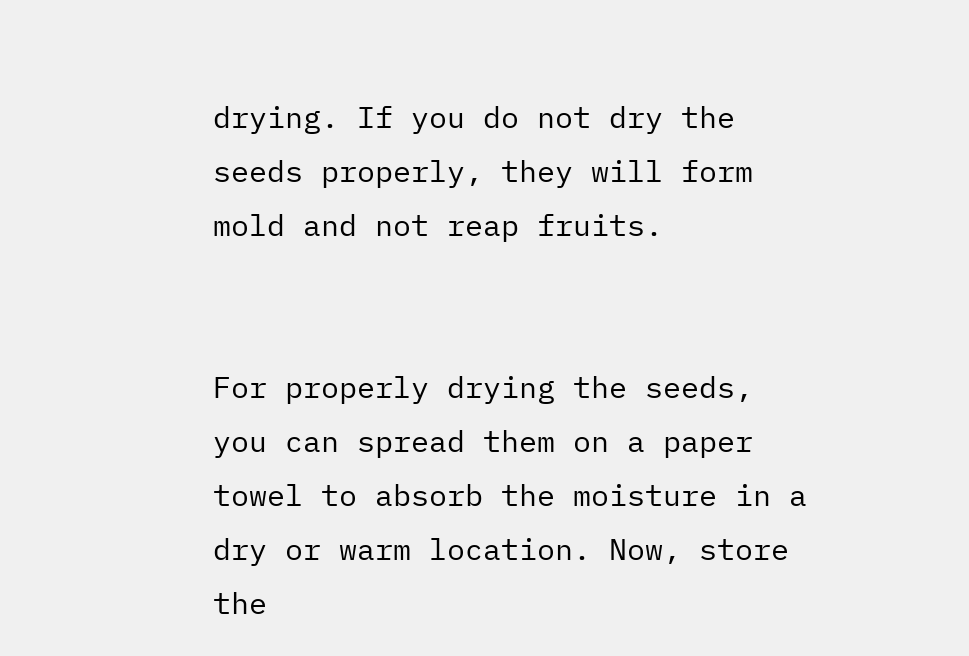drying. If you do not dry the seeds properly, they will form mold and not reap fruits.


For properly drying the seeds, you can spread them on a paper towel to absorb the moisture in a dry or warm location. Now, store the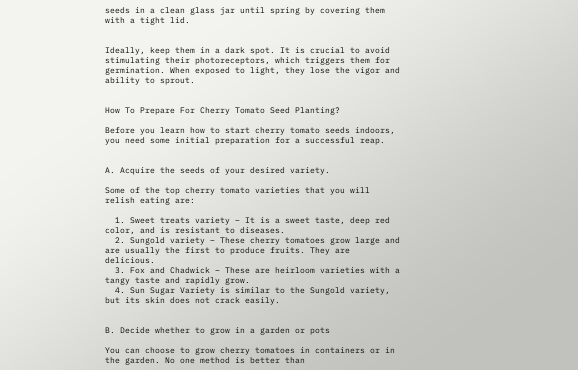seeds in a clean glass jar until spring by covering them with a tight lid.


Ideally, keep them in a dark spot. It is crucial to avoid stimulating their photoreceptors, which triggers them for germination. When exposed to light, they lose the vigor and ability to sprout.


How To Prepare For Cherry Tomato Seed Planting?

Before you learn how to start cherry tomato seeds indoors, you need some initial preparation for a successful reap.


A. Acquire the seeds of your desired variety.

Some of the top cherry tomato varieties that you will relish eating are:

  1. Sweet treats variety – It is a sweet taste, deep red color, and is resistant to diseases.
  2. Sungold variety – These cherry tomatoes grow large and are usually the first to produce fruits. They are delicious.
  3. Fox and Chadwick – These are heirloom varieties with a tangy taste and rapidly grow.
  4. Sun Sugar Variety is similar to the Sungold variety, but its skin does not crack easily.


B. Decide whether to grow in a garden or pots

You can choose to grow cherry tomatoes in containers or in the garden. No one method is better than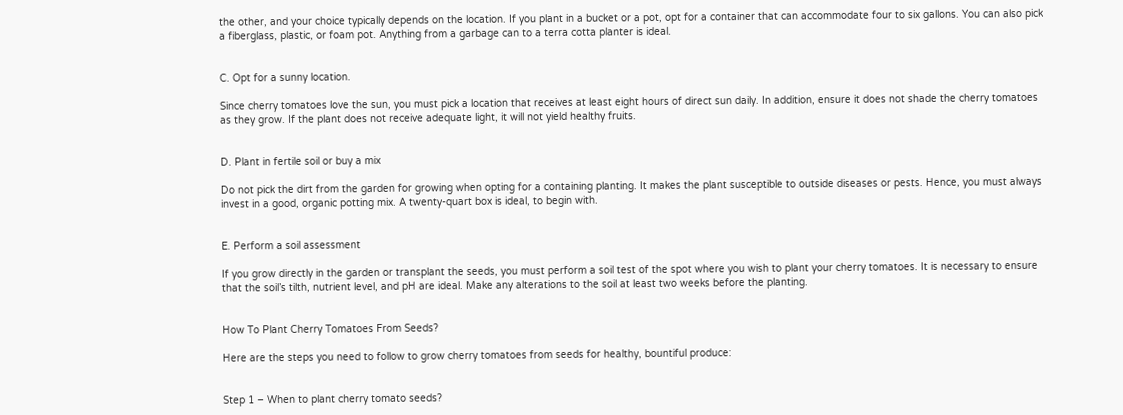the other, and your choice typically depends on the location. If you plant in a bucket or a pot, opt for a container that can accommodate four to six gallons. You can also pick a fiberglass, plastic, or foam pot. Anything from a garbage can to a terra cotta planter is ideal.


C. Opt for a sunny location.

Since cherry tomatoes love the sun, you must pick a location that receives at least eight hours of direct sun daily. In addition, ensure it does not shade the cherry tomatoes as they grow. If the plant does not receive adequate light, it will not yield healthy fruits.


D. Plant in fertile soil or buy a mix

Do not pick the dirt from the garden for growing when opting for a containing planting. It makes the plant susceptible to outside diseases or pests. Hence, you must always invest in a good, organic potting mix. A twenty-quart box is ideal, to begin with.


E. Perform a soil assessment

If you grow directly in the garden or transplant the seeds, you must perform a soil test of the spot where you wish to plant your cherry tomatoes. It is necessary to ensure that the soil’s tilth, nutrient level, and pH are ideal. Make any alterations to the soil at least two weeks before the planting.


How To Plant Cherry Tomatoes From Seeds?

Here are the steps you need to follow to grow cherry tomatoes from seeds for healthy, bountiful produce:


Step 1 – When to plant cherry tomato seeds?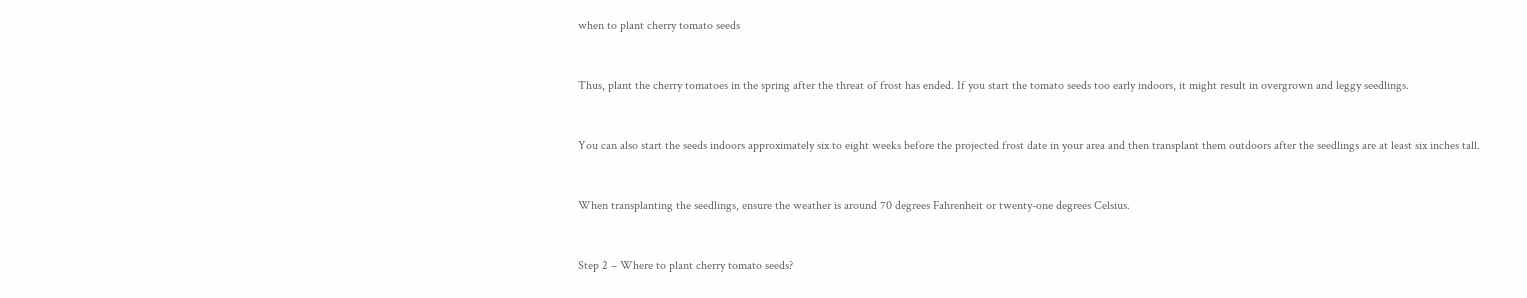when to plant cherry tomato seeds


Thus, plant the cherry tomatoes in the spring after the threat of frost has ended. If you start the tomato seeds too early indoors, it might result in overgrown and leggy seedlings.


You can also start the seeds indoors approximately six to eight weeks before the projected frost date in your area and then transplant them outdoors after the seedlings are at least six inches tall.


When transplanting the seedlings, ensure the weather is around 70 degrees Fahrenheit or twenty-one degrees Celsius.


Step 2 – Where to plant cherry tomato seeds?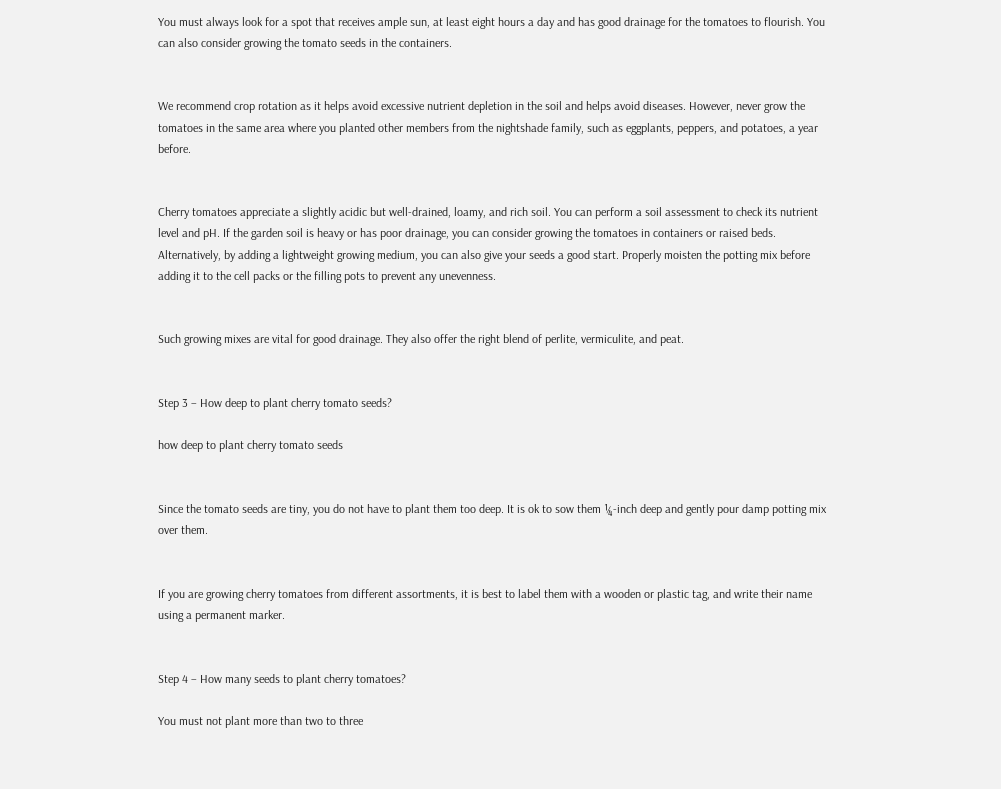You must always look for a spot that receives ample sun, at least eight hours a day and has good drainage for the tomatoes to flourish. You can also consider growing the tomato seeds in the containers.


We recommend crop rotation as it helps avoid excessive nutrient depletion in the soil and helps avoid diseases. However, never grow the tomatoes in the same area where you planted other members from the nightshade family, such as eggplants, peppers, and potatoes, a year before.


Cherry tomatoes appreciate a slightly acidic but well-drained, loamy, and rich soil. You can perform a soil assessment to check its nutrient level and pH. If the garden soil is heavy or has poor drainage, you can consider growing the tomatoes in containers or raised beds.
Alternatively, by adding a lightweight growing medium, you can also give your seeds a good start. Properly moisten the potting mix before adding it to the cell packs or the filling pots to prevent any unevenness.


Such growing mixes are vital for good drainage. They also offer the right blend of perlite, vermiculite, and peat.


Step 3 – How deep to plant cherry tomato seeds?

how deep to plant cherry tomato seeds


Since the tomato seeds are tiny, you do not have to plant them too deep. It is ok to sow them ¼-inch deep and gently pour damp potting mix over them.


If you are growing cherry tomatoes from different assortments, it is best to label them with a wooden or plastic tag, and write their name using a permanent marker.


Step 4 – How many seeds to plant cherry tomatoes?

You must not plant more than two to three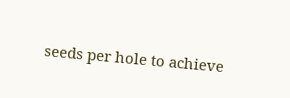seeds per hole to achieve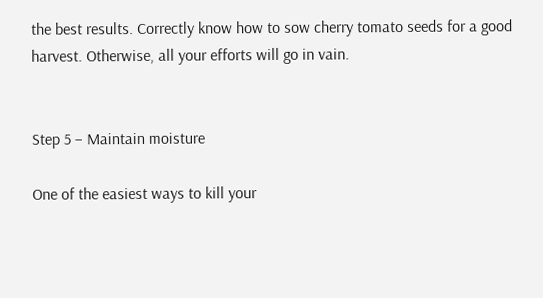the best results. Correctly know how to sow cherry tomato seeds for a good harvest. Otherwise, all your efforts will go in vain.


Step 5 – Maintain moisture

One of the easiest ways to kill your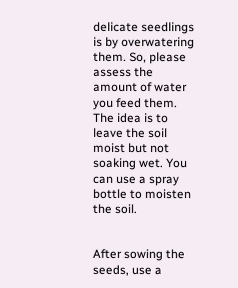delicate seedlings is by overwatering them. So, please assess the amount of water you feed them. The idea is to leave the soil moist but not soaking wet. You can use a spray bottle to moisten the soil.


After sowing the seeds, use a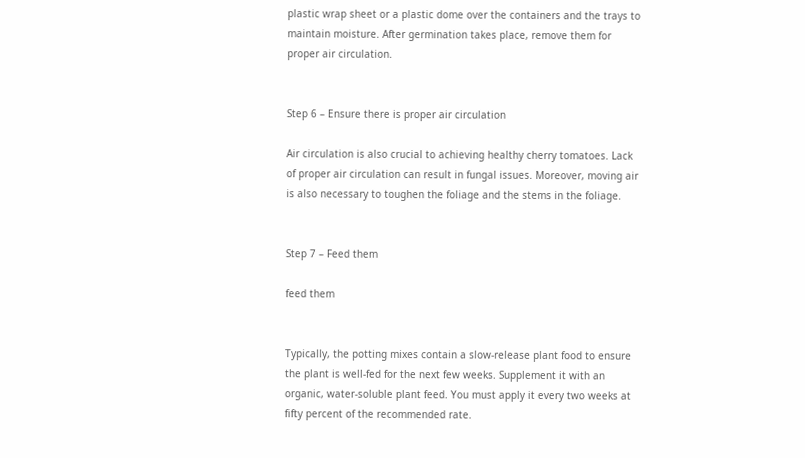plastic wrap sheet or a plastic dome over the containers and the trays to maintain moisture. After germination takes place, remove them for proper air circulation.


Step 6 – Ensure there is proper air circulation

Air circulation is also crucial to achieving healthy cherry tomatoes. Lack of proper air circulation can result in fungal issues. Moreover, moving air is also necessary to toughen the foliage and the stems in the foliage.


Step 7 – Feed them

feed them


Typically, the potting mixes contain a slow-release plant food to ensure the plant is well-fed for the next few weeks. Supplement it with an organic, water-soluble plant feed. You must apply it every two weeks at fifty percent of the recommended rate.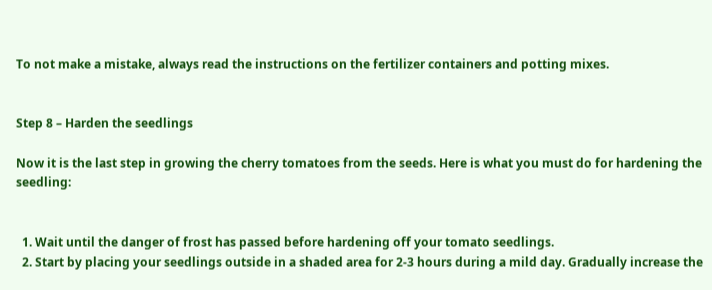To not make a mistake, always read the instructions on the fertilizer containers and potting mixes.


Step 8 – Harden the seedlings

Now it is the last step in growing the cherry tomatoes from the seeds. Here is what you must do for hardening the seedling:


  1. Wait until the danger of frost has passed before hardening off your tomato seedlings.
  2. Start by placing your seedlings outside in a shaded area for 2-3 hours during a mild day. Gradually increase the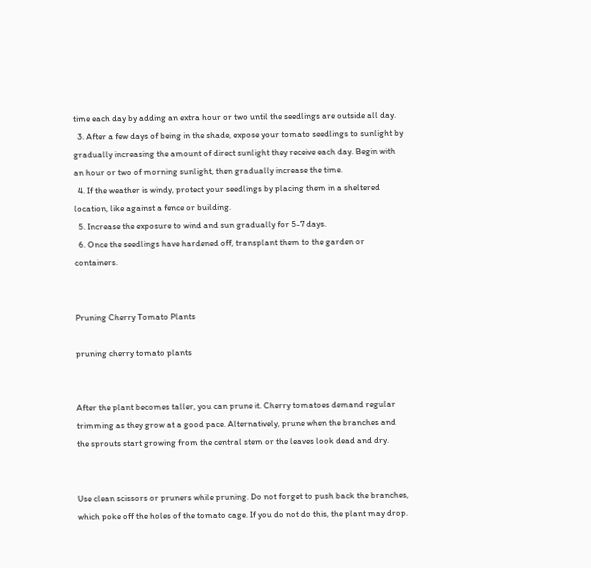time each day by adding an extra hour or two until the seedlings are outside all day.
  3. After a few days of being in the shade, expose your tomato seedlings to sunlight by gradually increasing the amount of direct sunlight they receive each day. Begin with an hour or two of morning sunlight, then gradually increase the time.
  4. If the weather is windy, protect your seedlings by placing them in a sheltered location, like against a fence or building.
  5. Increase the exposure to wind and sun gradually for 5-7 days.
  6. Once the seedlings have hardened off, transplant them to the garden or containers.


Pruning Cherry Tomato Plants

pruning cherry tomato plants


After the plant becomes taller, you can prune it. Cherry tomatoes demand regular trimming as they grow at a good pace. Alternatively, prune when the branches and the sprouts start growing from the central stem or the leaves look dead and dry.


Use clean scissors or pruners while pruning. Do not forget to push back the branches, which poke off the holes of the tomato cage. If you do not do this, the plant may drop.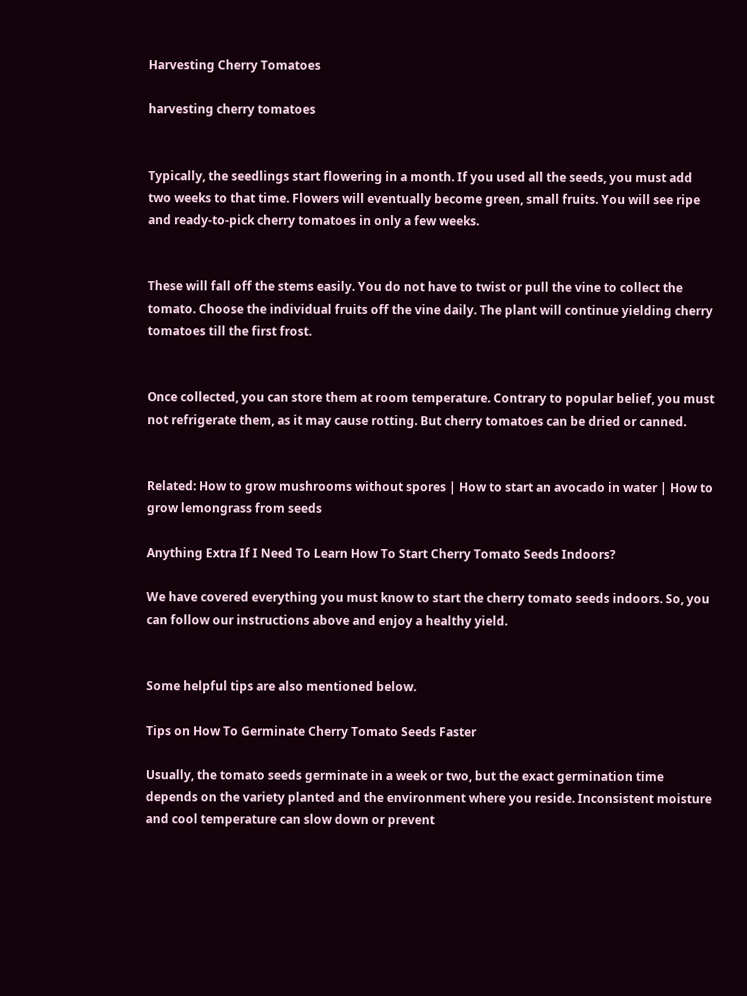Harvesting Cherry Tomatoes

harvesting cherry tomatoes


Typically, the seedlings start flowering in a month. If you used all the seeds, you must add two weeks to that time. Flowers will eventually become green, small fruits. You will see ripe and ready-to-pick cherry tomatoes in only a few weeks.


These will fall off the stems easily. You do not have to twist or pull the vine to collect the tomato. Choose the individual fruits off the vine daily. The plant will continue yielding cherry tomatoes till the first frost.


Once collected, you can store them at room temperature. Contrary to popular belief, you must not refrigerate them, as it may cause rotting. But cherry tomatoes can be dried or canned.


Related: How to grow mushrooms without spores | How to start an avocado in water | How to grow lemongrass from seeds

Anything Extra If I Need To Learn How To Start Cherry Tomato Seeds Indoors?

We have covered everything you must know to start the cherry tomato seeds indoors. So, you can follow our instructions above and enjoy a healthy yield.


Some helpful tips are also mentioned below.

Tips on How To Germinate Cherry Tomato Seeds Faster

Usually, the tomato seeds germinate in a week or two, but the exact germination time depends on the variety planted and the environment where you reside. Inconsistent moisture and cool temperature can slow down or prevent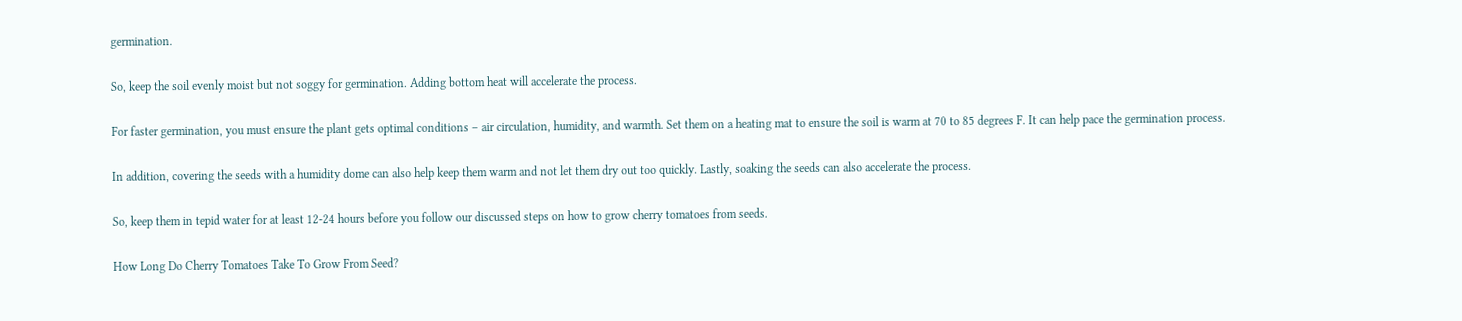germination.


So, keep the soil evenly moist but not soggy for germination. Adding bottom heat will accelerate the process.


For faster germination, you must ensure the plant gets optimal conditions – air circulation, humidity, and warmth. Set them on a heating mat to ensure the soil is warm at 70 to 85 degrees F. It can help pace the germination process.


In addition, covering the seeds with a humidity dome can also help keep them warm and not let them dry out too quickly. Lastly, soaking the seeds can also accelerate the process.


So, keep them in tepid water for at least 12-24 hours before you follow our discussed steps on how to grow cherry tomatoes from seeds.


How Long Do Cherry Tomatoes Take To Grow From Seed?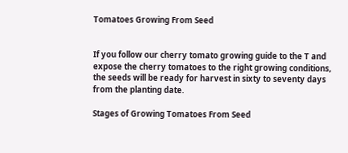Tomatoes Growing From Seed


If you follow our cherry tomato growing guide to the T and expose the cherry tomatoes to the right growing conditions, the seeds will be ready for harvest in sixty to seventy days from the planting date.

Stages of Growing Tomatoes From Seed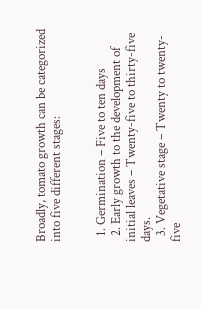Broadly, tomato growth can be categorized into five different stages:


  1. Germination – Five to ten days
  2. Early growth to the development of initial leaves – Twenty-five to thirty-five days.
  3. Vegetative stage – Twenty to twenty-five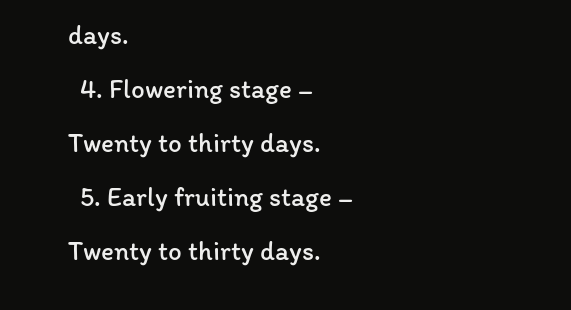days.
  4. Flowering stage – Twenty to thirty days.
  5. Early fruiting stage – Twenty to thirty days.